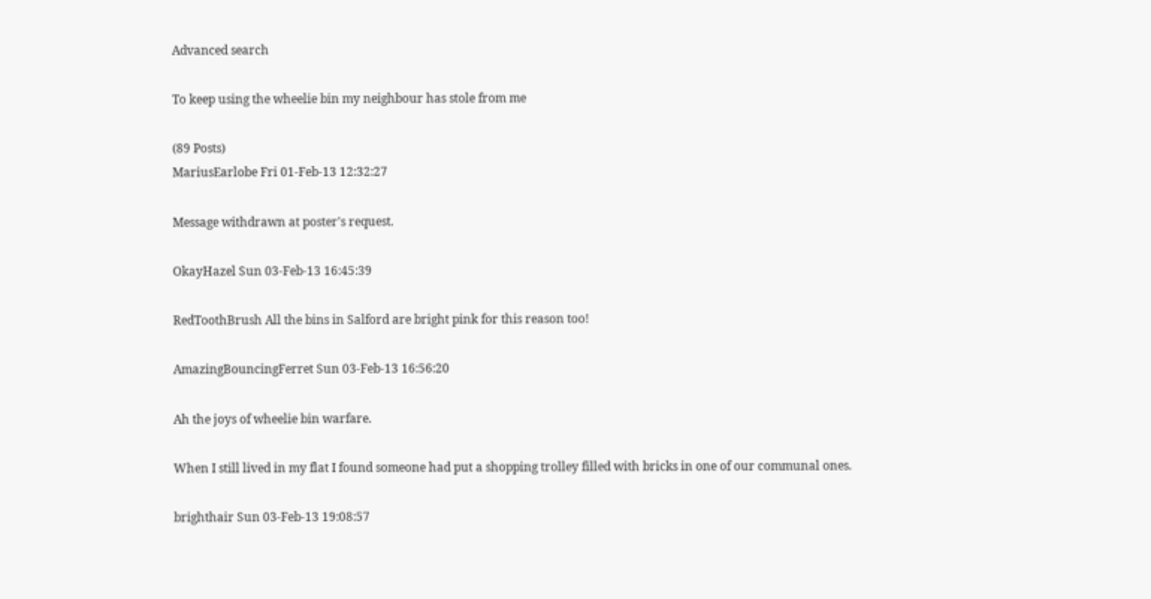Advanced search

To keep using the wheelie bin my neighbour has stole from me

(89 Posts)
MariusEarlobe Fri 01-Feb-13 12:32:27

Message withdrawn at poster's request.

OkayHazel Sun 03-Feb-13 16:45:39

RedToothBrush All the bins in Salford are bright pink for this reason too!

AmazingBouncingFerret Sun 03-Feb-13 16:56:20

Ah the joys of wheelie bin warfare.

When I still lived in my flat I found someone had put a shopping trolley filled with bricks in one of our communal ones.

brighthair Sun 03-Feb-13 19:08:57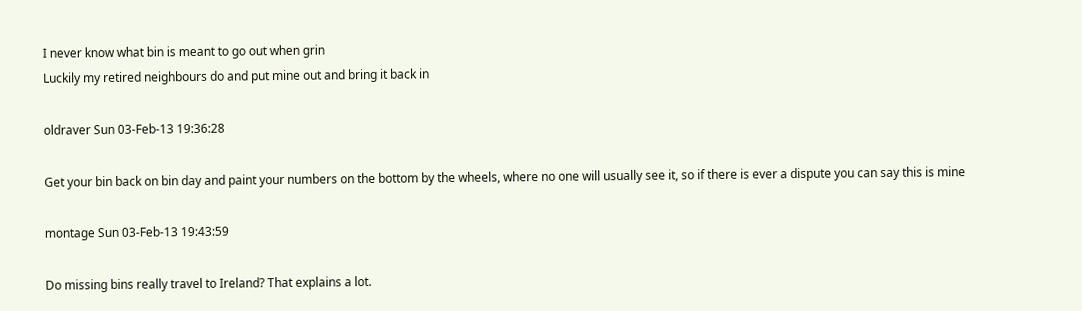I never know what bin is meant to go out when grin
Luckily my retired neighbours do and put mine out and bring it back in

oldraver Sun 03-Feb-13 19:36:28

Get your bin back on bin day and paint your numbers on the bottom by the wheels, where no one will usually see it, so if there is ever a dispute you can say this is mine

montage Sun 03-Feb-13 19:43:59

Do missing bins really travel to Ireland? That explains a lot.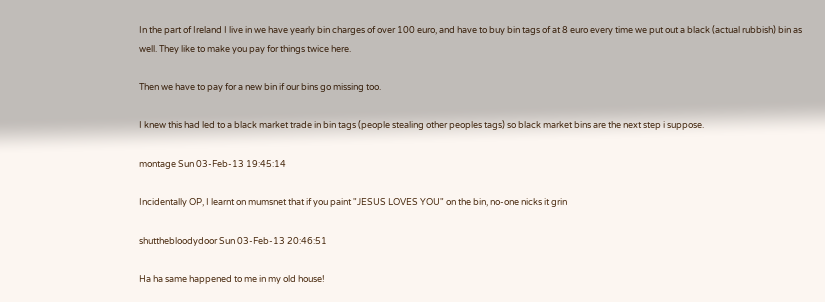In the part of Ireland I live in we have yearly bin charges of over 100 euro, and have to buy bin tags of at 8 euro every time we put out a black (actual rubbish) bin as well. They like to make you pay for things twice here.

Then we have to pay for a new bin if our bins go missing too.

I knew this had led to a black market trade in bin tags (people stealing other peoples tags) so black market bins are the next step i suppose.

montage Sun 03-Feb-13 19:45:14

Incidentally OP, I learnt on mumsnet that if you paint "JESUS LOVES YOU" on the bin, no-one nicks it grin

shutthebloodydoor Sun 03-Feb-13 20:46:51

Ha ha same happened to me in my old house!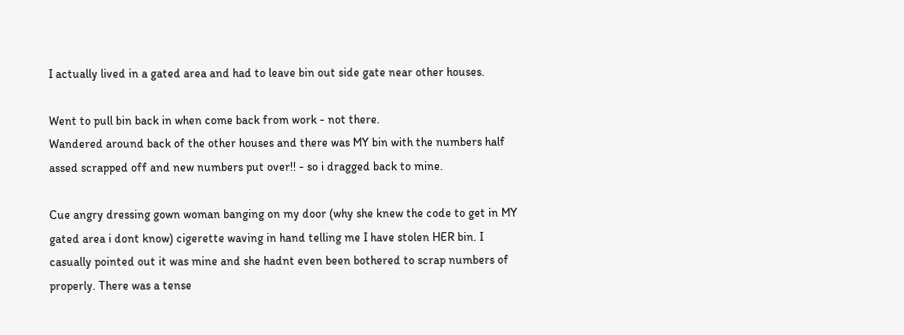I actually lived in a gated area and had to leave bin out side gate near other houses.

Went to pull bin back in when come back from work - not there.
Wandered around back of the other houses and there was MY bin with the numbers half assed scrapped off and new numbers put over!! - so i dragged back to mine.

Cue angry dressing gown woman banging on my door (why she knew the code to get in MY gated area i dont know) cigerette waving in hand telling me I have stolen HER bin. I casually pointed out it was mine and she hadnt even been bothered to scrap numbers of properly. There was a tense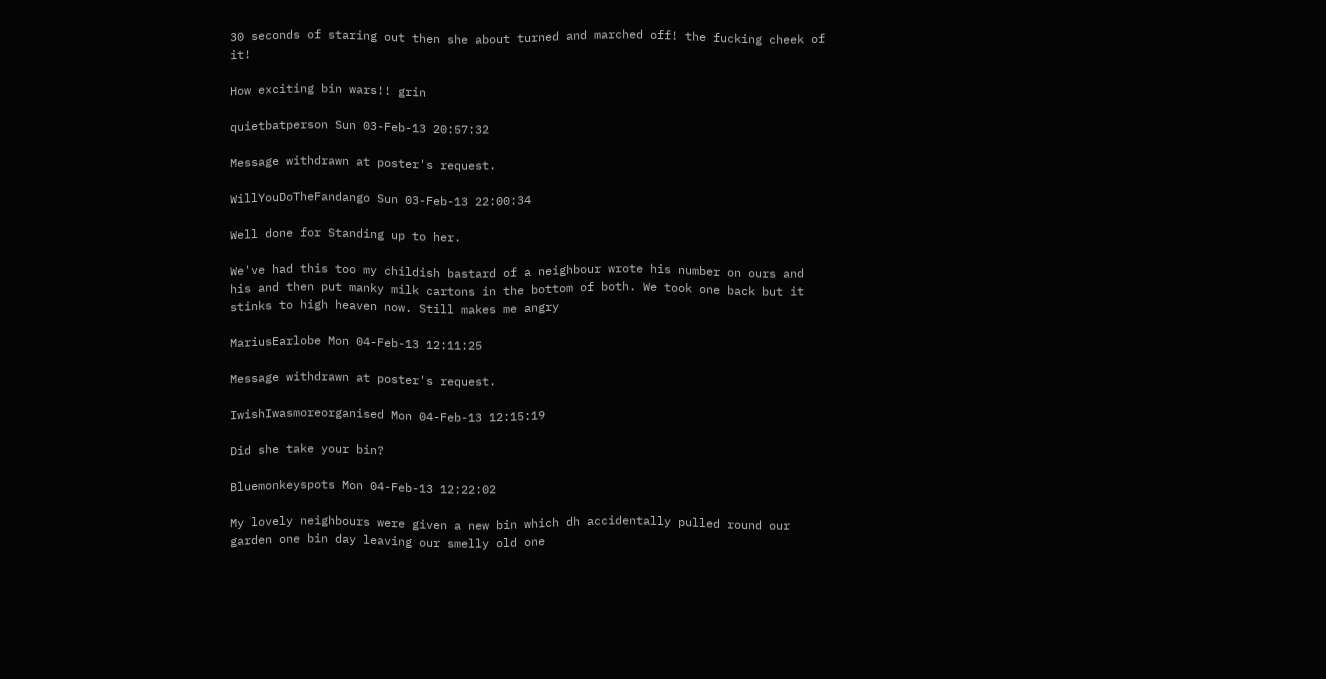30 seconds of staring out then she about turned and marched off! the fucking cheek of it!

How exciting bin wars!! grin

quietbatperson Sun 03-Feb-13 20:57:32

Message withdrawn at poster's request.

WillYouDoTheFandango Sun 03-Feb-13 22:00:34

Well done for Standing up to her.

We've had this too my childish bastard of a neighbour wrote his number on ours and his and then put manky milk cartons in the bottom of both. We took one back but it stinks to high heaven now. Still makes me angry

MariusEarlobe Mon 04-Feb-13 12:11:25

Message withdrawn at poster's request.

IwishIwasmoreorganised Mon 04-Feb-13 12:15:19

Did she take your bin?

Bluemonkeyspots Mon 04-Feb-13 12:22:02

My lovely neighbours were given a new bin which dh accidentally pulled round our garden one bin day leaving our smelly old one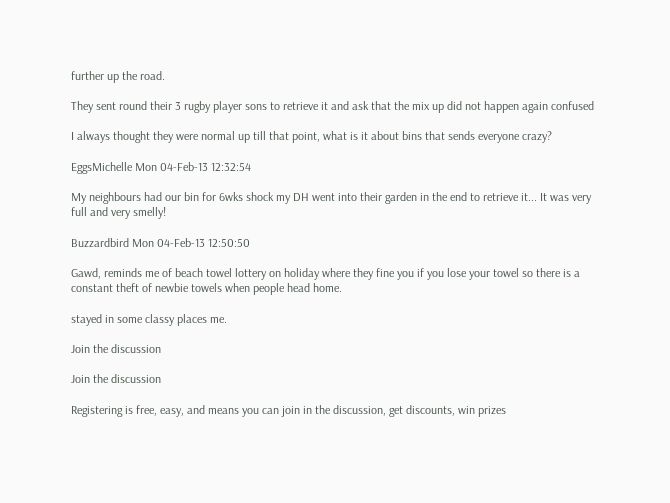further up the road.

They sent round their 3 rugby player sons to retrieve it and ask that the mix up did not happen again confused

I always thought they were normal up till that point, what is it about bins that sends everyone crazy?

EggsMichelle Mon 04-Feb-13 12:32:54

My neighbours had our bin for 6wks shock my DH went into their garden in the end to retrieve it... It was very full and very smelly!

Buzzardbird Mon 04-Feb-13 12:50:50

Gawd, reminds me of beach towel lottery on holiday where they fine you if you lose your towel so there is a constant theft of newbie towels when people head home.

stayed in some classy places me.

Join the discussion

Join the discussion

Registering is free, easy, and means you can join in the discussion, get discounts, win prizes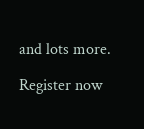and lots more.

Register now